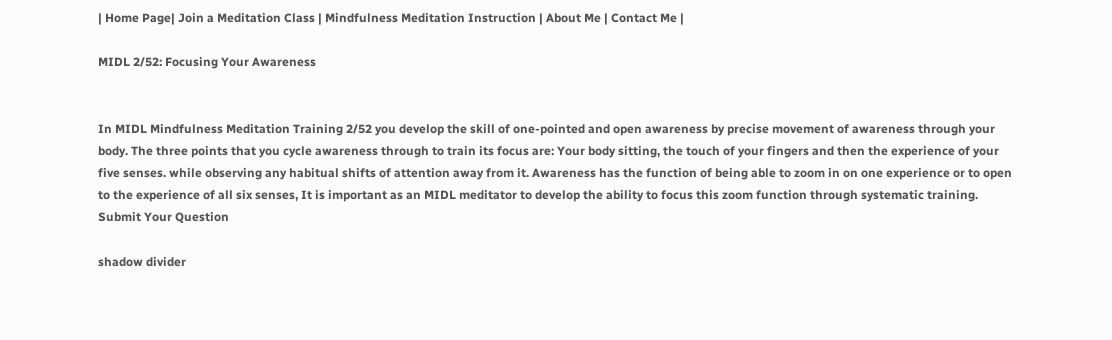| Home Page| Join a Meditation Class | Mindfulness Meditation Instruction | About Me | Contact Me |

MIDL 2/52: Focusing Your Awareness


In MIDL Mindfulness Meditation Training 2/52 you develop the skill of one-pointed and open awareness by precise movement of awareness through your body. The three points that you cycle awareness through to train its focus are: Your body sitting, the touch of your fingers and then the experience of your five senses. while observing any habitual shifts of attention away from it. Awareness has the function of being able to zoom in on one experience or to open to the experience of all six senses, It is important as an MIDL meditator to develop the ability to focus this zoom function through systematic training.
Submit Your Question

shadow divider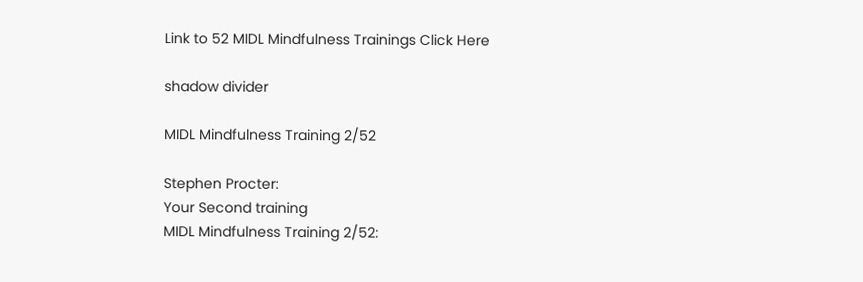Link to 52 MIDL Mindfulness Trainings Click Here

shadow divider

MIDL Mindfulness Training 2/52

Stephen Procter:
Your Second training
MIDL Mindfulness Training 2/52: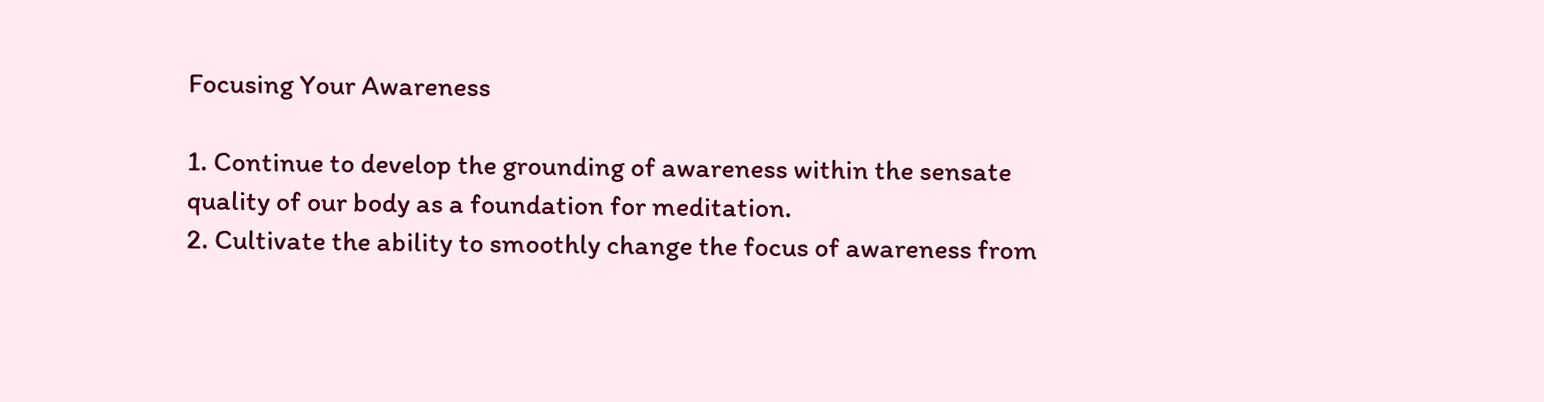Focusing Your Awareness

1. Continue to develop the grounding of awareness within the sensate quality of our body as a foundation for meditation.
2. Cultivate the ability to smoothly change the focus of awareness from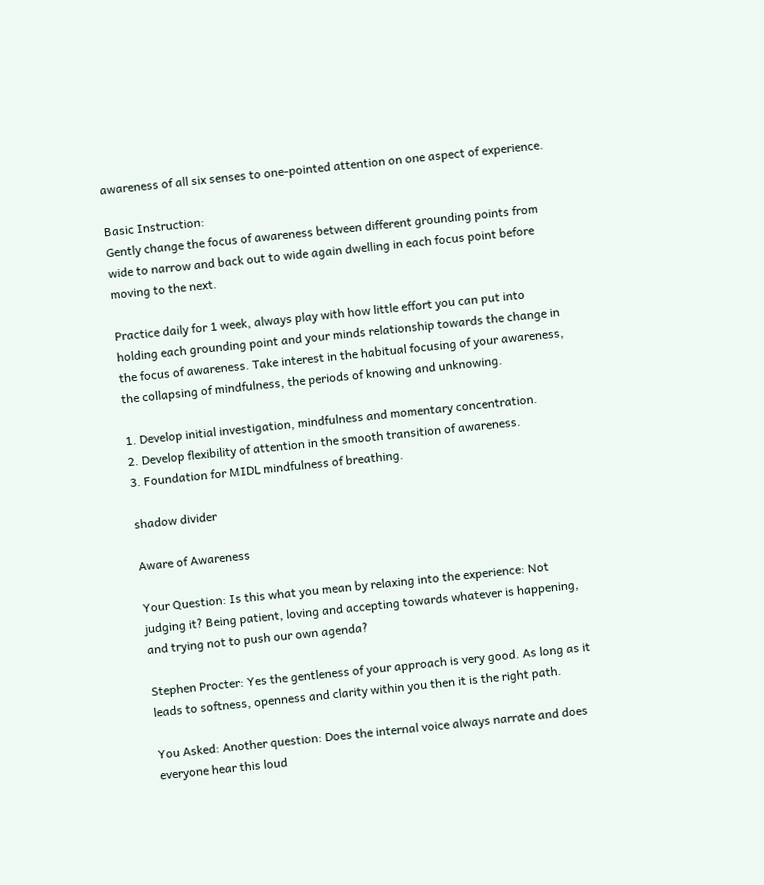awareness of all six senses to one-pointed attention on one aspect of experience.

Basic Instruction:
Gently change the focus of awareness between different grounding points from wide to narrow and back out to wide again dwelling in each focus point before moving to the next.

Practice daily for 1 week, always play with how little effort you can put into holding each grounding point and your minds relationship towards the change in the focus of awareness. Take interest in the habitual focusing of your awareness, the collapsing of mindfulness, the periods of knowing and unknowing.

1. Develop initial investigation, mindfulness and momentary concentration.
2. Develop flexibility of attention in the smooth transition of awareness.
3. Foundation for MIDL mindfulness of breathing.

shadow divider

Aware of Awareness

Your Question: Is this what you mean by relaxing into the experience: Not judging it? Being patient, loving and accepting towards whatever is happening, and trying not to push our own agenda?

Stephen Procter: Yes the gentleness of your approach is very good. As long as it leads to softness, openness and clarity within you then it is the right path.

You Asked: Another question: Does the internal voice always narrate and does everyone hear this loud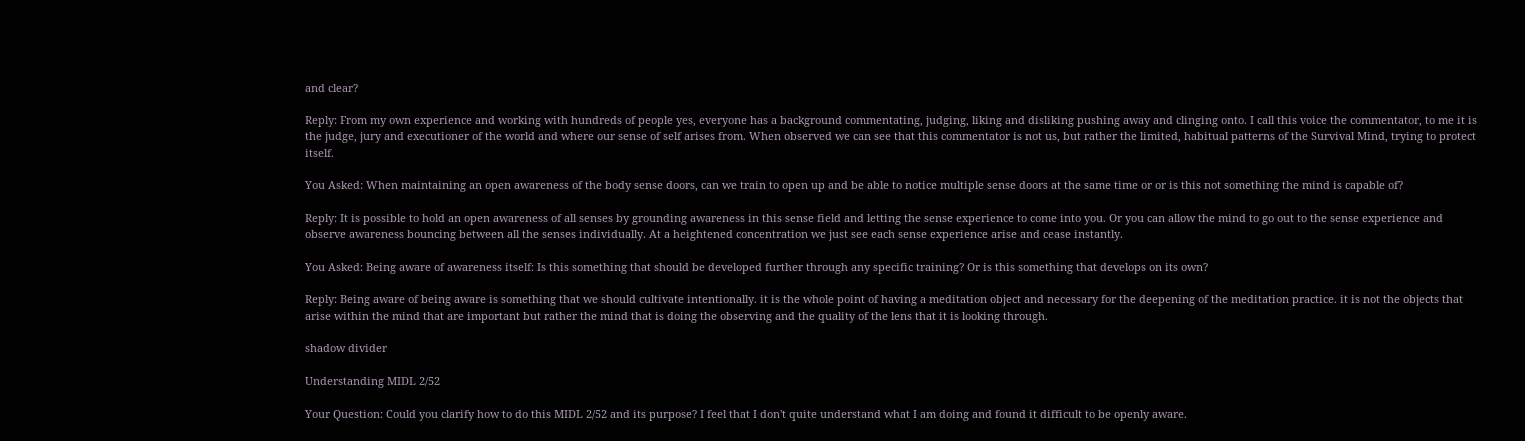and clear?

Reply: From my own experience and working with hundreds of people yes, everyone has a background commentating, judging, liking and disliking pushing away and clinging onto. I call this voice the commentator, to me it is the judge, jury and executioner of the world and where our sense of self arises from. When observed we can see that this commentator is not us, but rather the limited, habitual patterns of the Survival Mind, trying to protect itself.

You Asked: When maintaining an open awareness of the body sense doors, can we train to open up and be able to notice multiple sense doors at the same time or or is this not something the mind is capable of?

Reply: It is possible to hold an open awareness of all senses by grounding awareness in this sense field and letting the sense experience to come into you. Or you can allow the mind to go out to the sense experience and observe awareness bouncing between all the senses individually. At a heightened concentration we just see each sense experience arise and cease instantly.

You Asked: Being aware of awareness itself: Is this something that should be developed further through any specific training? Or is this something that develops on its own?

Reply: Being aware of being aware is something that we should cultivate intentionally. it is the whole point of having a meditation object and necessary for the deepening of the meditation practice. it is not the objects that arise within the mind that are important but rather the mind that is doing the observing and the quality of the lens that it is looking through.

shadow divider

Understanding MIDL 2/52

Your Question: Could you clarify how to do this MIDL 2/52 and its purpose? I feel that I don't quite understand what I am doing and found it difficult to be openly aware.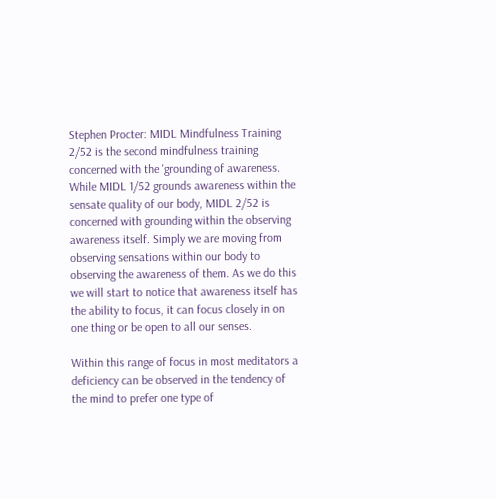Stephen Procter: MIDL Mindfulness Training 2/52 is the second mindfulness training concerned with the 'grounding of awareness. While MIDL 1/52 grounds awareness within the sensate quality of our body, MIDL 2/52 is concerned with grounding within the observing awareness itself. Simply we are moving from observing sensations within our body to observing the awareness of them. As we do this we will start to notice that awareness itself has the ability to focus, it can focus closely in on one thing or be open to all our senses.

Within this range of focus in most meditators a deficiency can be observed in the tendency of the mind to prefer one type of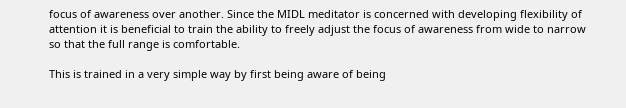focus of awareness over another. Since the MIDL meditator is concerned with developing flexibility of attention it is beneficial to train the ability to freely adjust the focus of awareness from wide to narrow so that the full range is comfortable.

This is trained in a very simple way by first being aware of being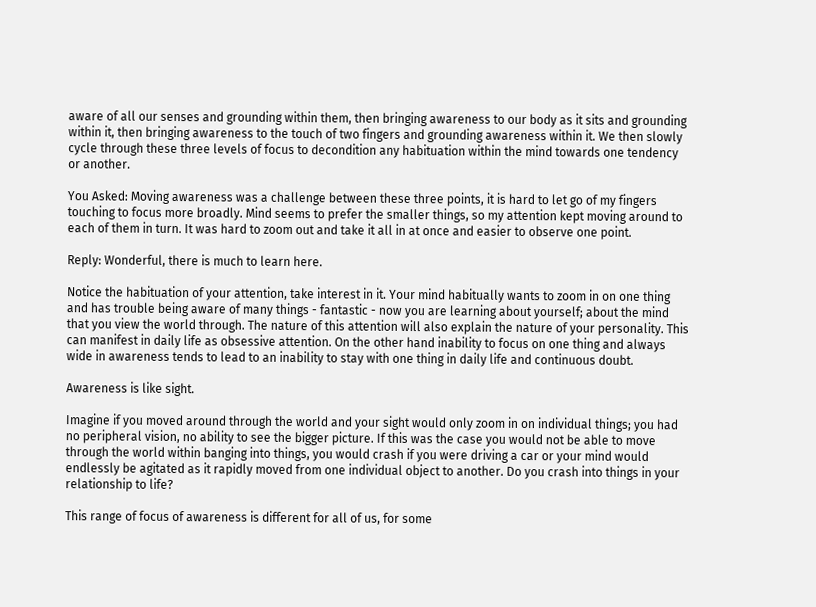aware of all our senses and grounding within them, then bringing awareness to our body as it sits and grounding within it, then bringing awareness to the touch of two fingers and grounding awareness within it. We then slowly cycle through these three levels of focus to decondition any habituation within the mind towards one tendency or another.

You Asked: Moving awareness was a challenge between these three points, it is hard to let go of my fingers touching to focus more broadly. Mind seems to prefer the smaller things, so my attention kept moving around to each of them in turn. It was hard to zoom out and take it all in at once and easier to observe one point.

Reply: Wonderful, there is much to learn here.

Notice the habituation of your attention, take interest in it. Your mind habitually wants to zoom in on one thing and has trouble being aware of many things - fantastic - now you are learning about yourself; about the mind that you view the world through. The nature of this attention will also explain the nature of your personality. This can manifest in daily life as obsessive attention. On the other hand inability to focus on one thing and always wide in awareness tends to lead to an inability to stay with one thing in daily life and continuous doubt.

Awareness is like sight.

Imagine if you moved around through the world and your sight would only zoom in on individual things; you had no peripheral vision, no ability to see the bigger picture. If this was the case you would not be able to move through the world within banging into things, you would crash if you were driving a car or your mind would endlessly be agitated as it rapidly moved from one individual object to another. Do you crash into things in your relationship to life?

This range of focus of awareness is different for all of us, for some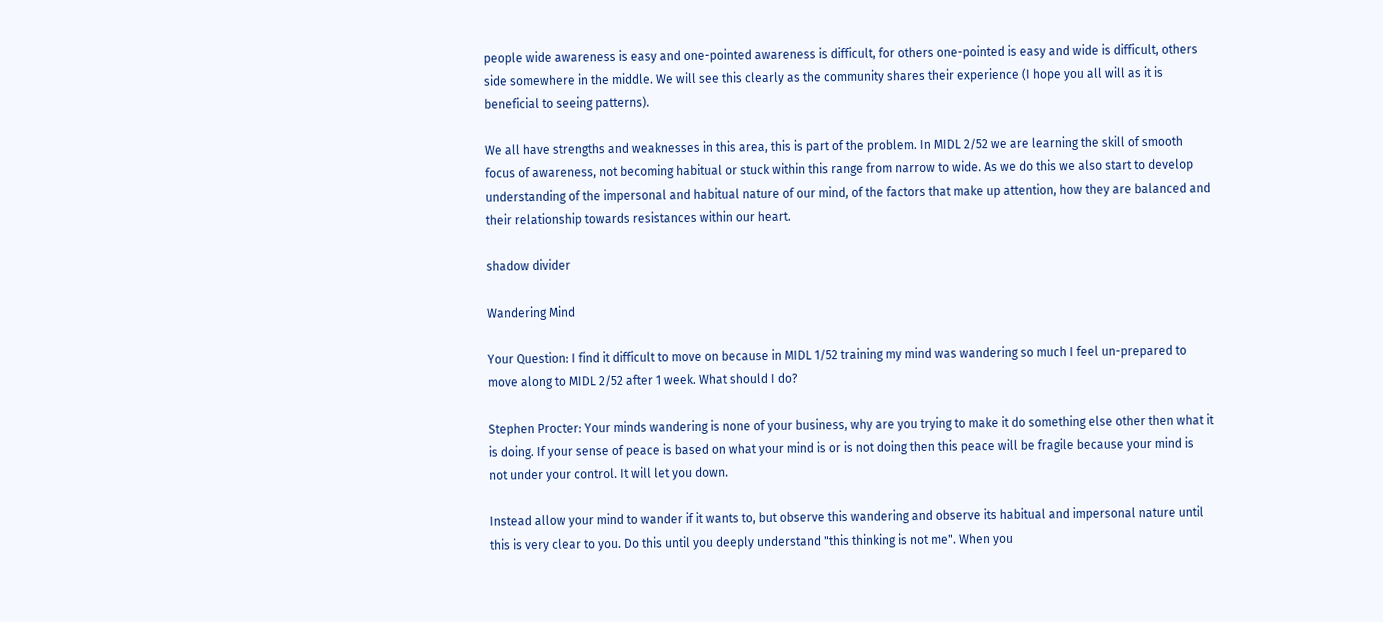people wide awareness is easy and one-pointed awareness is difficult, for others one-pointed is easy and wide is difficult, others side somewhere in the middle. We will see this clearly as the community shares their experience (I hope you all will as it is beneficial to seeing patterns).

We all have strengths and weaknesses in this area, this is part of the problem. In MIDL 2/52 we are learning the skill of smooth focus of awareness, not becoming habitual or stuck within this range from narrow to wide. As we do this we also start to develop understanding of the impersonal and habitual nature of our mind, of the factors that make up attention, how they are balanced and their relationship towards resistances within our heart.

shadow divider

Wandering Mind

Your Question: I find it difficult to move on because in MIDL 1/52 training my mind was wandering so much I feel un-prepared to move along to MIDL 2/52 after 1 week. What should I do?

Stephen Procter: Your minds wandering is none of your business, why are you trying to make it do something else other then what it is doing. If your sense of peace is based on what your mind is or is not doing then this peace will be fragile because your mind is not under your control. It will let you down.

Instead allow your mind to wander if it wants to, but observe this wandering and observe its habitual and impersonal nature until this is very clear to you. Do this until you deeply understand "this thinking is not me". When you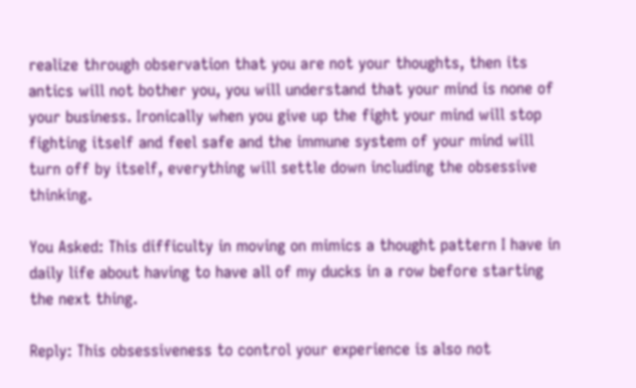realize through observation that you are not your thoughts, then its antics will not bother you, you will understand that your mind is none of your business. Ironically when you give up the fight your mind will stop fighting itself and feel safe and the immune system of your mind will turn off by itself, everything will settle down including the obsessive thinking.

You Asked: This difficulty in moving on mimics a thought pattern I have in daily life about having to have all of my ducks in a row before starting the next thing.

Reply: This obsessiveness to control your experience is also not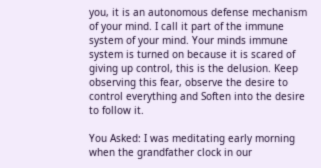you, it is an autonomous defense mechanism of your mind. I call it part of the immune system of your mind. Your minds immune system is turned on because it is scared of giving up control, this is the delusion. Keep observing this fear, observe the desire to control everything and Soften into the desire to follow it.

You Asked: I was meditating early morning when the grandfather clock in our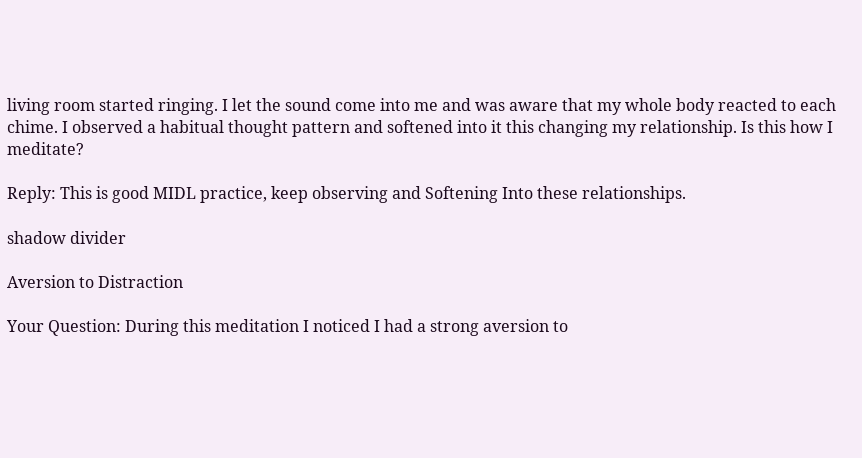living room started ringing. I let the sound come into me and was aware that my whole body reacted to each chime. I observed a habitual thought pattern and softened into it this changing my relationship. Is this how I meditate?

Reply: This is good MIDL practice, keep observing and Softening Into these relationships.

shadow divider

Aversion to Distraction

Your Question: During this meditation I noticed I had a strong aversion to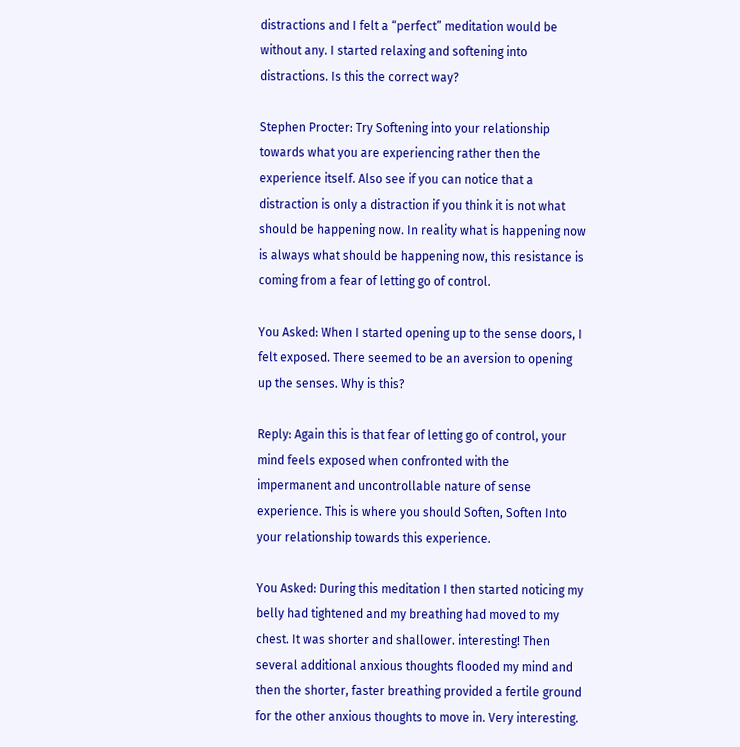distractions and I felt a “perfect” meditation would be without any. I started relaxing and softening into distractions. Is this the correct way?

Stephen Procter: Try Softening into your relationship towards what you are experiencing rather then the experience itself. Also see if you can notice that a distraction is only a distraction if you think it is not what should be happening now. In reality what is happening now is always what should be happening now, this resistance is coming from a fear of letting go of control.

You Asked: When I started opening up to the sense doors, I felt exposed. There seemed to be an aversion to opening up the senses. Why is this?

Reply: Again this is that fear of letting go of control, your mind feels exposed when confronted with the impermanent and uncontrollable nature of sense experience. This is where you should Soften, Soften Into your relationship towards this experience.

You Asked: During this meditation I then started noticing my belly had tightened and my breathing had moved to my chest. It was shorter and shallower. interesting! Then several additional anxious thoughts flooded my mind and then the shorter, faster breathing provided a fertile ground for the other anxious thoughts to move in. Very interesting.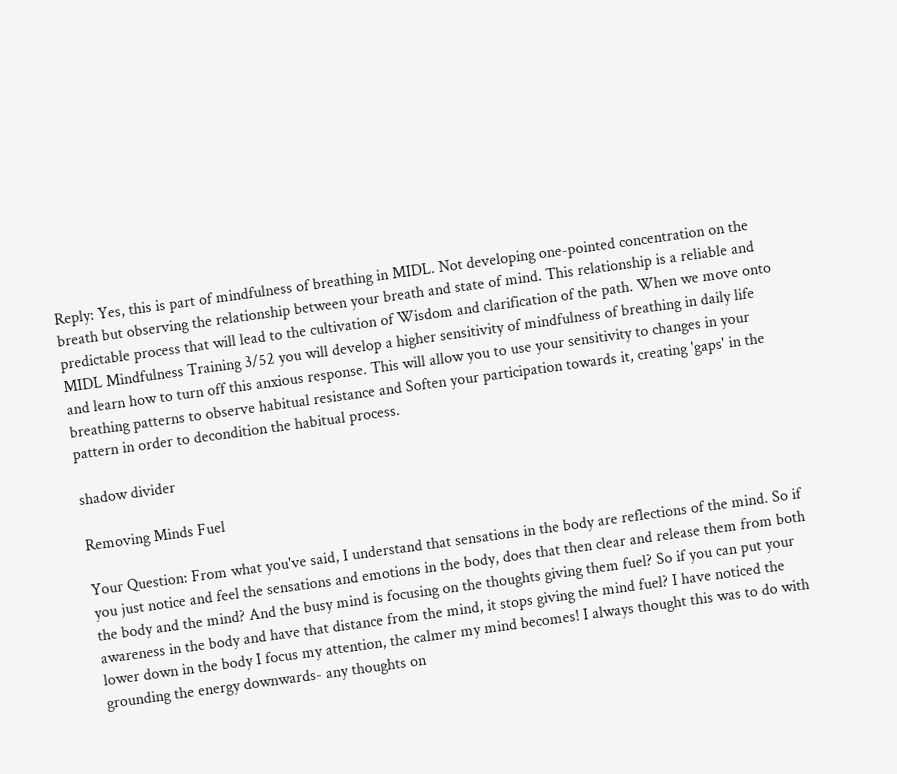Reply: Yes, this is part of mindfulness of breathing in MIDL. Not developing one-pointed concentration on the breath but observing the relationship between your breath and state of mind. This relationship is a reliable and predictable process that will lead to the cultivation of Wisdom and clarification of the path. When we move onto MIDL Mindfulness Training 3/52 you will develop a higher sensitivity of mindfulness of breathing in daily life and learn how to turn off this anxious response. This will allow you to use your sensitivity to changes in your breathing patterns to observe habitual resistance and Soften your participation towards it, creating 'gaps' in the pattern in order to decondition the habitual process.

shadow divider

Removing Minds Fuel

Your Question: From what you've said, I understand that sensations in the body are reflections of the mind. So if you just notice and feel the sensations and emotions in the body, does that then clear and release them from both the body and the mind? And the busy mind is focusing on the thoughts giving them fuel? So if you can put your awareness in the body and have that distance from the mind, it stops giving the mind fuel? I have noticed the lower down in the body I focus my attention, the calmer my mind becomes! I always thought this was to do with grounding the energy downwards- any thoughts on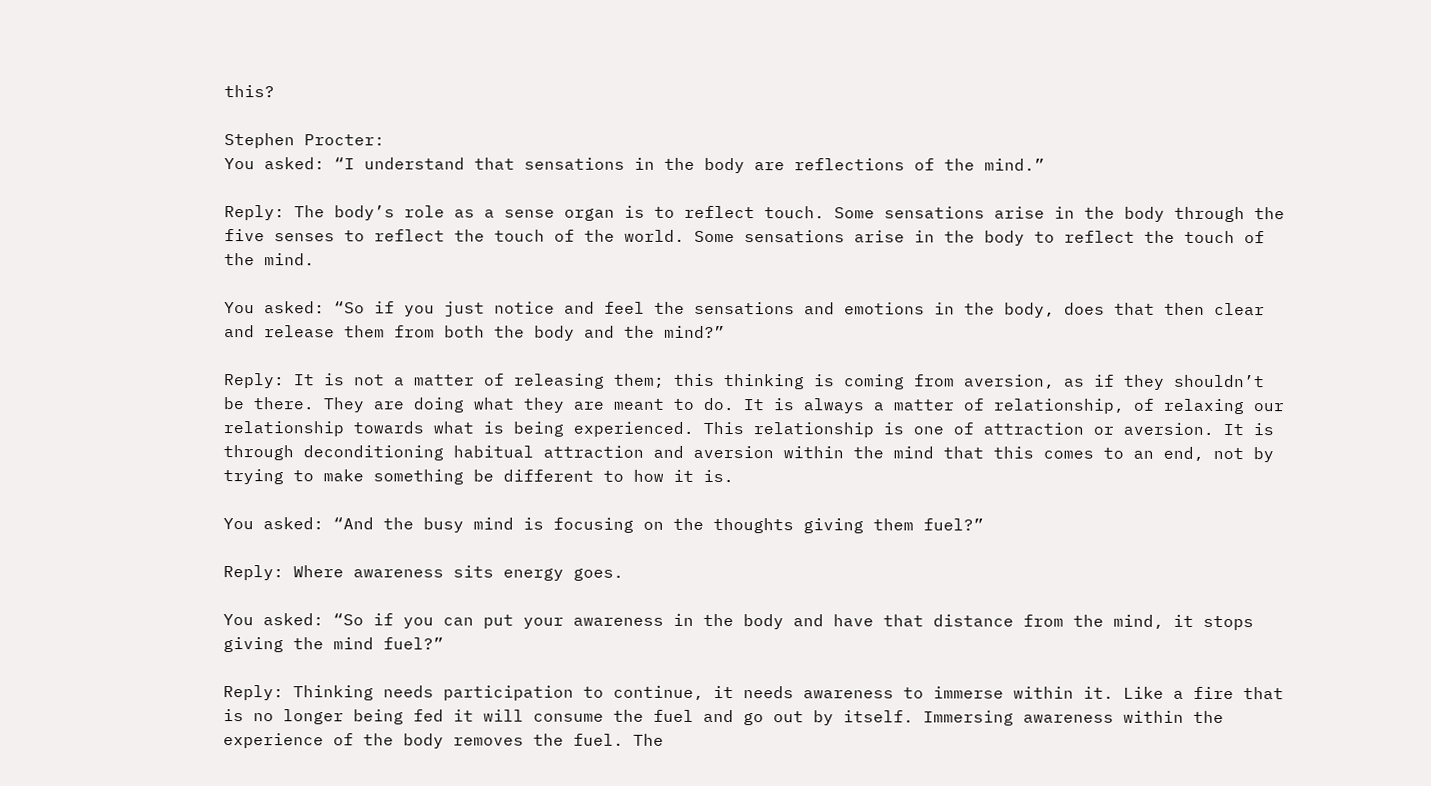this?

Stephen Procter:
You asked: “I understand that sensations in the body are reflections of the mind.”

Reply: The body’s role as a sense organ is to reflect touch. Some sensations arise in the body through the five senses to reflect the touch of the world. Some sensations arise in the body to reflect the touch of the mind.

You asked: “So if you just notice and feel the sensations and emotions in the body, does that then clear and release them from both the body and the mind?”

Reply: It is not a matter of releasing them; this thinking is coming from aversion, as if they shouldn’t be there. They are doing what they are meant to do. It is always a matter of relationship, of relaxing our relationship towards what is being experienced. This relationship is one of attraction or aversion. It is through deconditioning habitual attraction and aversion within the mind that this comes to an end, not by trying to make something be different to how it is.

You asked: “And the busy mind is focusing on the thoughts giving them fuel?”

Reply: Where awareness sits energy goes.

You asked: “So if you can put your awareness in the body and have that distance from the mind, it stops giving the mind fuel?”

Reply: Thinking needs participation to continue, it needs awareness to immerse within it. Like a fire that is no longer being fed it will consume the fuel and go out by itself. Immersing awareness within the experience of the body removes the fuel. The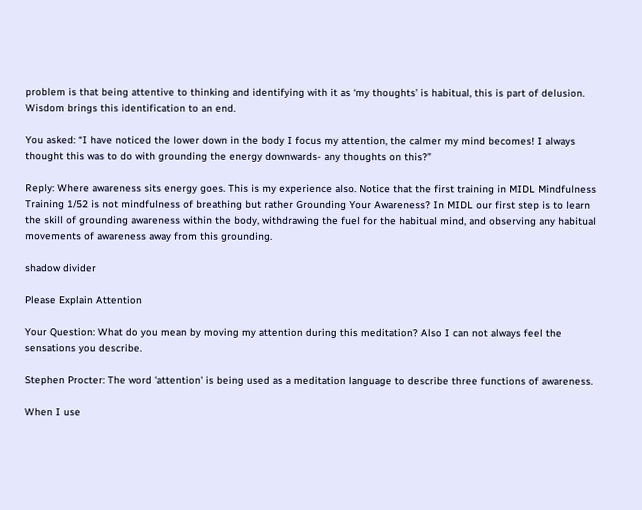problem is that being attentive to thinking and identifying with it as ‘my thoughts’ is habitual, this is part of delusion. Wisdom brings this identification to an end.

You asked: “I have noticed the lower down in the body I focus my attention, the calmer my mind becomes! I always thought this was to do with grounding the energy downwards- any thoughts on this?”

Reply: Where awareness sits energy goes. This is my experience also. Notice that the first training in MIDL Mindfulness Training 1/52 is not mindfulness of breathing but rather Grounding Your Awareness? In MIDL our first step is to learn the skill of grounding awareness within the body, withdrawing the fuel for the habitual mind, and observing any habitual movements of awareness away from this grounding.

shadow divider

Please Explain Attention

Your Question: What do you mean by moving my attention during this meditation? Also I can not always feel the sensations you describe.

Stephen Procter: The word 'attention' is being used as a meditation language to describe three functions of awareness.

When I use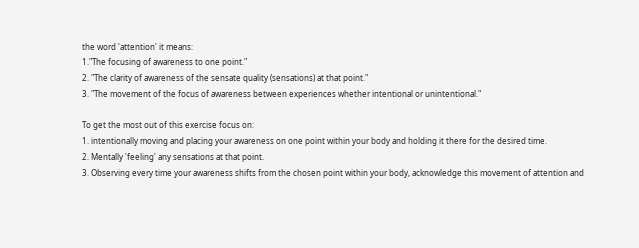the word 'attention' it means:
1."The focusing of awareness to one point."
2. "The clarity of awareness of the sensate quality (sensations) at that point."
3. "The movement of the focus of awareness between experiences whether intentional or unintentional."

To get the most out of this exercise focus on:
1. intentionally moving and placing your awareness on one point within your body and holding it there for the desired time.
2. Mentally 'feeling' any sensations at that point.
3. Observing every time your awareness shifts from the chosen point within your body, acknowledge this movement of attention and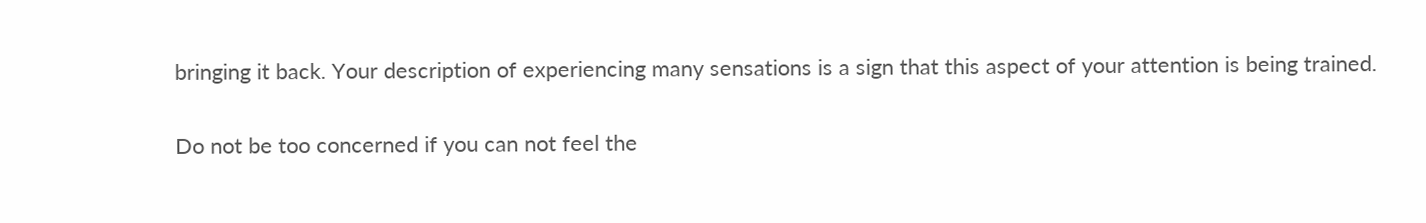bringing it back. Your description of experiencing many sensations is a sign that this aspect of your attention is being trained.

Do not be too concerned if you can not feel the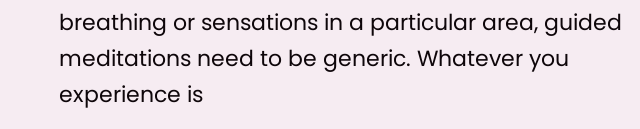breathing or sensations in a particular area, guided meditations need to be generic. Whatever you experience is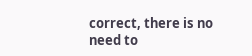correct, there is no need to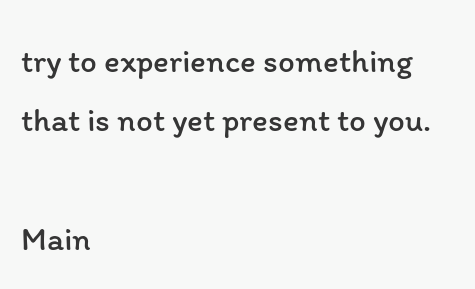try to experience something that is not yet present to you.

Main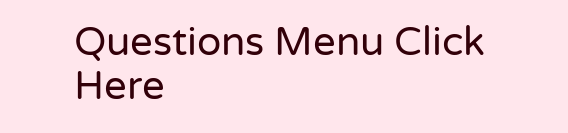Questions Menu Click Here